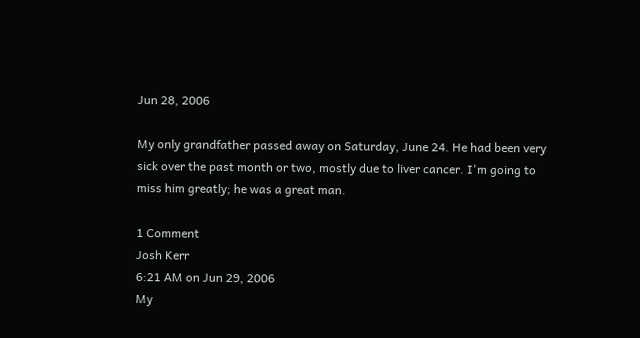Jun 28, 2006

My only grandfather passed away on Saturday, June 24. He had been very sick over the past month or two, mostly due to liver cancer. I'm going to miss him greatly; he was a great man.

1 Comment
Josh Kerr
6:21 AM on Jun 29, 2006
My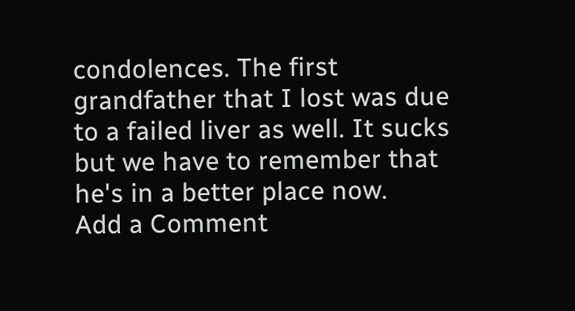condolences. The first grandfather that I lost was due to a failed liver as well. It sucks but we have to remember that he's in a better place now.
Add a Comment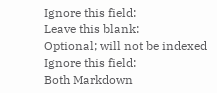Ignore this field:
Leave this blank:
Optional; will not be indexed
Ignore this field:
Both Markdown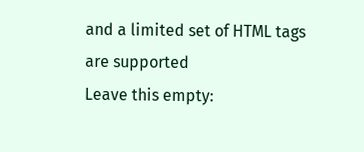and a limited set of HTML tags are supported
Leave this empty: